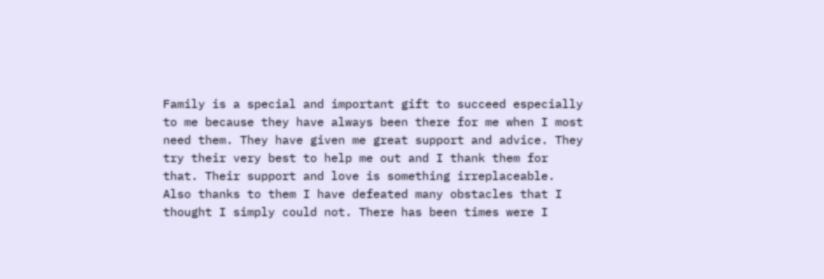Family is a special and important gift to succeed especially to me because they have always been there for me when I most need them. They have given me great support and advice. They try their very best to help me out and I thank them for that. Their support and love is something irreplaceable. Also thanks to them I have defeated many obstacles that I thought I simply could not. There has been times were I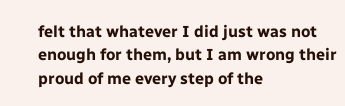felt that whatever I did just was not enough for them, but I am wrong their proud of me every step of the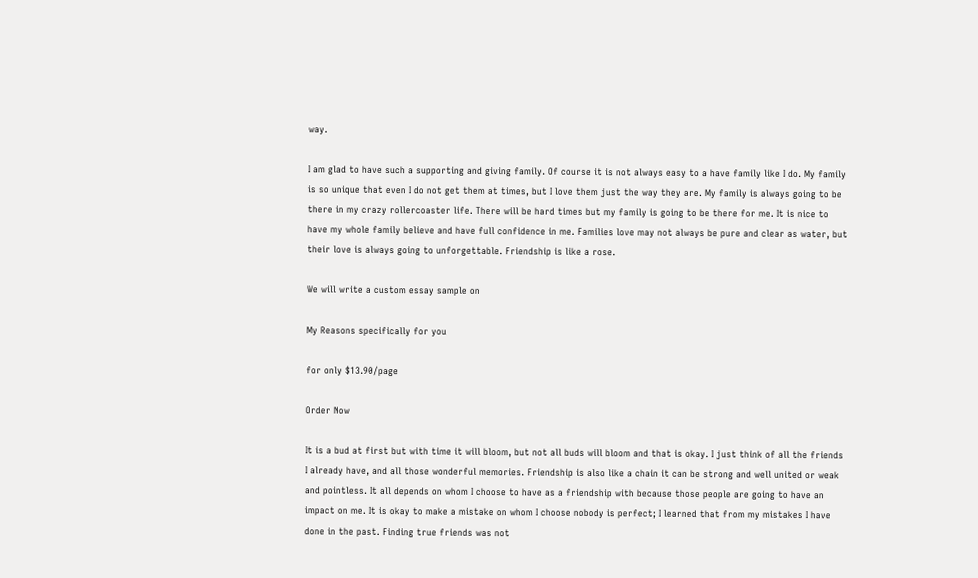way.

I am glad to have such a supporting and giving family. Of course it is not always easy to a have family like I do. My family is so unique that even I do not get them at times, but I love them just the way they are. My family is always going to be there in my crazy rollercoaster life. There will be hard times but my family is going to be there for me. It is nice to have my whole family believe and have full confidence in me. Families love may not always be pure and clear as water, but their love is always going to unforgettable. Friendship is like a rose.

We will write a custom essay sample on

My Reasons specifically for you

for only $13.90/page

Order Now

It is a bud at first but with time it will bloom, but not all buds will bloom and that is okay. I just think of all the friends I already have, and all those wonderful memories. Friendship is also like a chain it can be strong and well united or weak and pointless. It all depends on whom I choose to have as a friendship with because those people are going to have an impact on me. It is okay to make a mistake on whom I choose nobody is perfect; I learned that from my mistakes I have done in the past. Finding true friends was not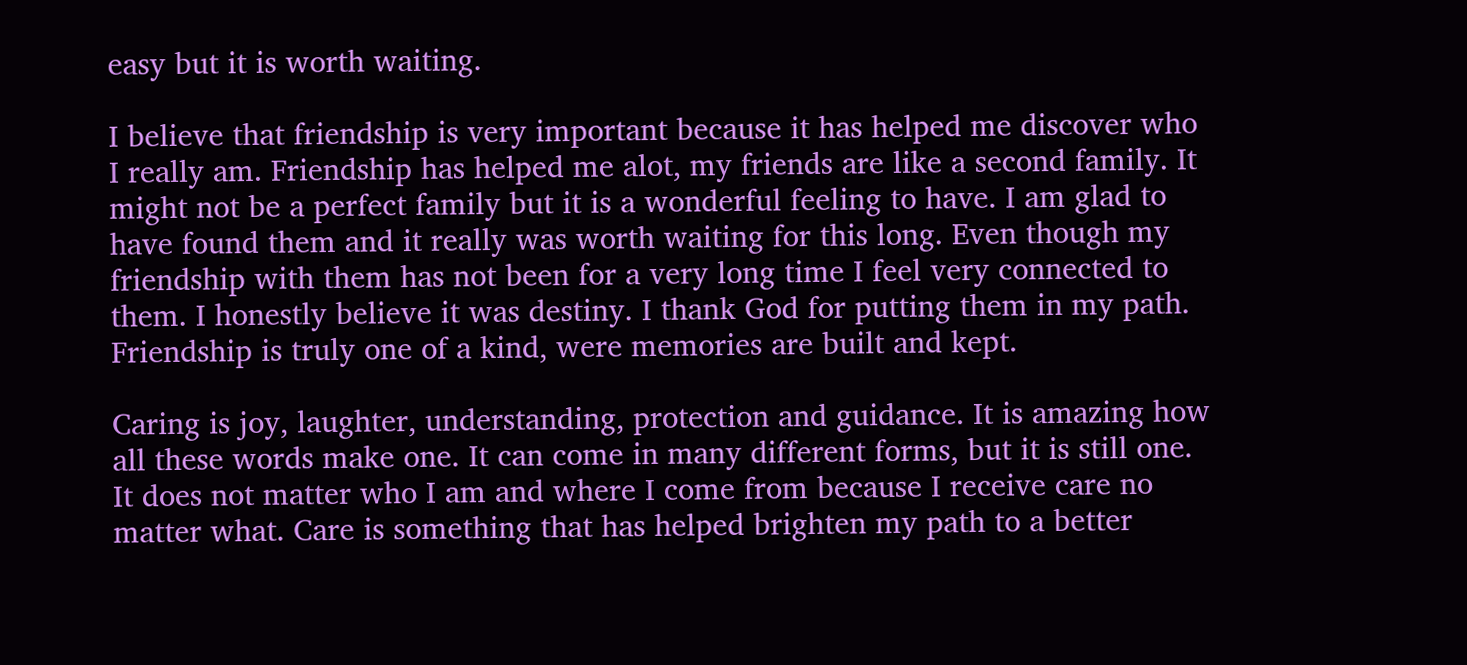easy but it is worth waiting.

I believe that friendship is very important because it has helped me discover who I really am. Friendship has helped me alot, my friends are like a second family. It might not be a perfect family but it is a wonderful feeling to have. I am glad to have found them and it really was worth waiting for this long. Even though my friendship with them has not been for a very long time I feel very connected to them. I honestly believe it was destiny. I thank God for putting them in my path. Friendship is truly one of a kind, were memories are built and kept.

Caring is joy, laughter, understanding, protection and guidance. It is amazing how all these words make one. It can come in many different forms, but it is still one. It does not matter who I am and where I come from because I receive care no matter what. Care is something that has helped brighten my path to a better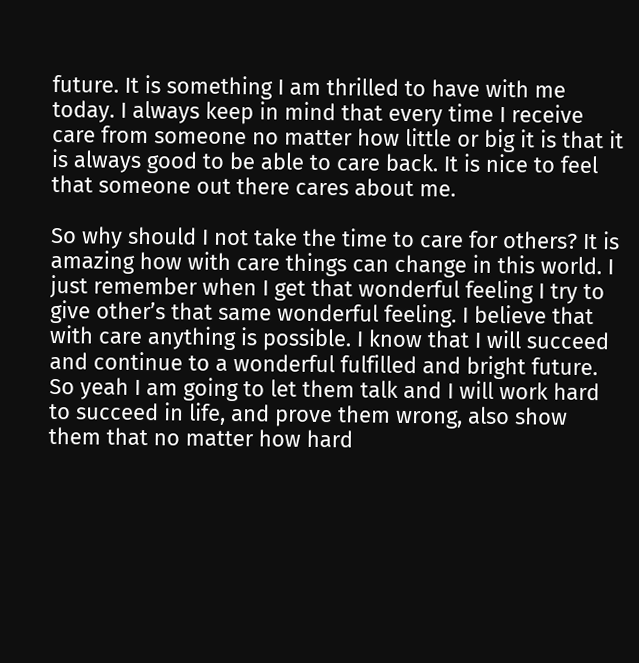future. It is something I am thrilled to have with me today. I always keep in mind that every time I receive care from someone no matter how little or big it is that it is always good to be able to care back. It is nice to feel that someone out there cares about me.

So why should I not take the time to care for others? It is amazing how with care things can change in this world. I just remember when I get that wonderful feeling I try to give other’s that same wonderful feeling. I believe that with care anything is possible. I know that I will succeed and continue to a wonderful fulfilled and bright future. So yeah I am going to let them talk and I will work hard to succeed in life, and prove them wrong, also show them that no matter how hard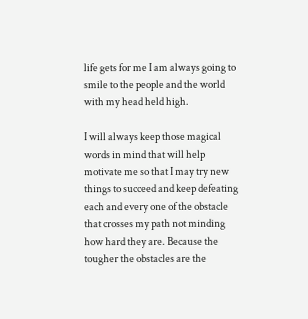life gets for me I am always going to smile to the people and the world with my head held high.

I will always keep those magical words in mind that will help motivate me so that I may try new things to succeed and keep defeating each and every one of the obstacle that crosses my path not minding how hard they are. Because the tougher the obstacles are the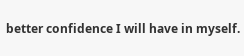better confidence I will have in myself.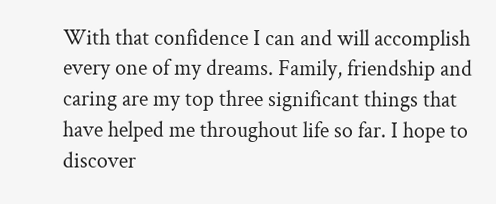With that confidence I can and will accomplish every one of my dreams. Family, friendship and caring are my top three significant things that have helped me throughout life so far. I hope to discover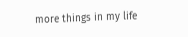more things in my life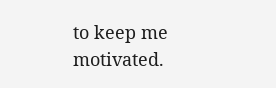to keep me motivated.